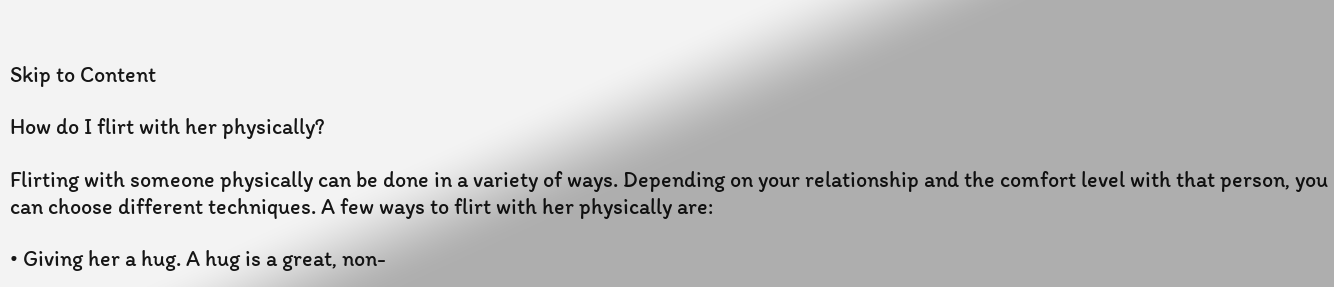Skip to Content

How do I flirt with her physically?

Flirting with someone physically can be done in a variety of ways. Depending on your relationship and the comfort level with that person, you can choose different techniques. A few ways to flirt with her physically are:

• Giving her a hug. A hug is a great, non-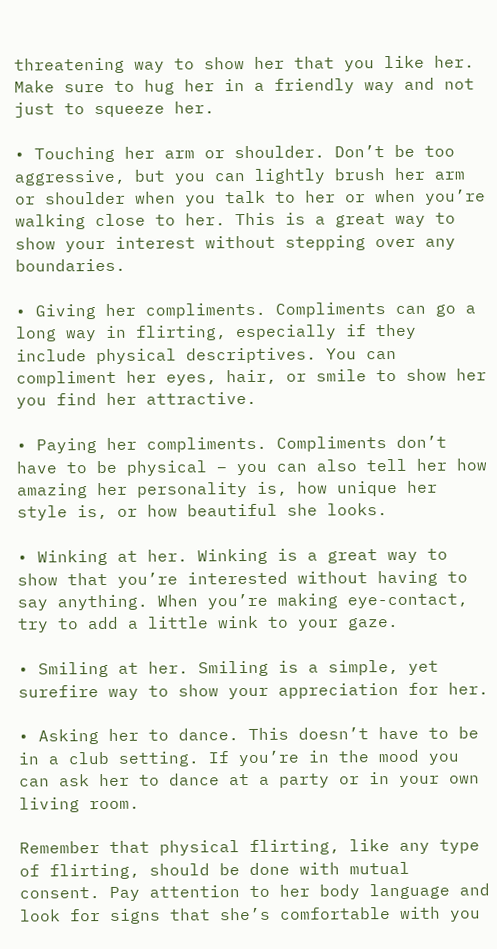threatening way to show her that you like her. Make sure to hug her in a friendly way and not just to squeeze her.

• Touching her arm or shoulder. Don’t be too aggressive, but you can lightly brush her arm or shoulder when you talk to her or when you’re walking close to her. This is a great way to show your interest without stepping over any boundaries.

• Giving her compliments. Compliments can go a long way in flirting, especially if they include physical descriptives. You can compliment her eyes, hair, or smile to show her you find her attractive.

• Paying her compliments. Compliments don’t have to be physical – you can also tell her how amazing her personality is, how unique her style is, or how beautiful she looks.

• Winking at her. Winking is a great way to show that you’re interested without having to say anything. When you’re making eye-contact, try to add a little wink to your gaze.

• Smiling at her. Smiling is a simple, yet surefire way to show your appreciation for her.

• Asking her to dance. This doesn’t have to be in a club setting. If you’re in the mood you can ask her to dance at a party or in your own living room.

Remember that physical flirting, like any type of flirting, should be done with mutual consent. Pay attention to her body language and look for signs that she’s comfortable with you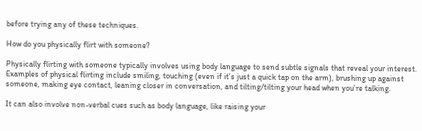before trying any of these techniques.

How do you physically flirt with someone?

Physically flirting with someone typically involves using body language to send subtle signals that reveal your interest. Examples of physical flirting include smiling, touching (even if it’s just a quick tap on the arm), brushing up against someone, making eye contact, leaning closer in conversation, and tilting/tilting your head when you’re talking.

It can also involve non-verbal cues such as body language, like raising your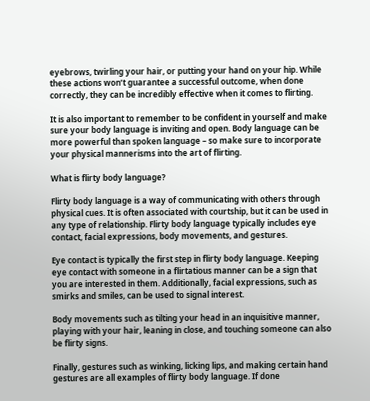eyebrows, twirling your hair, or putting your hand on your hip. While these actions won’t guarantee a successful outcome, when done correctly, they can be incredibly effective when it comes to flirting.

It is also important to remember to be confident in yourself and make sure your body language is inviting and open. Body language can be more powerful than spoken language – so make sure to incorporate your physical mannerisms into the art of flirting.

What is flirty body language?

Flirty body language is a way of communicating with others through physical cues. It is often associated with courtship, but it can be used in any type of relationship. Flirty body language typically includes eye contact, facial expressions, body movements, and gestures.

Eye contact is typically the first step in flirty body language. Keeping eye contact with someone in a flirtatious manner can be a sign that you are interested in them. Additionally, facial expressions, such as smirks and smiles, can be used to signal interest.

Body movements such as tilting your head in an inquisitive manner, playing with your hair, leaning in close, and touching someone can also be flirty signs.

Finally, gestures such as winking, licking lips, and making certain hand gestures are all examples of flirty body language. If done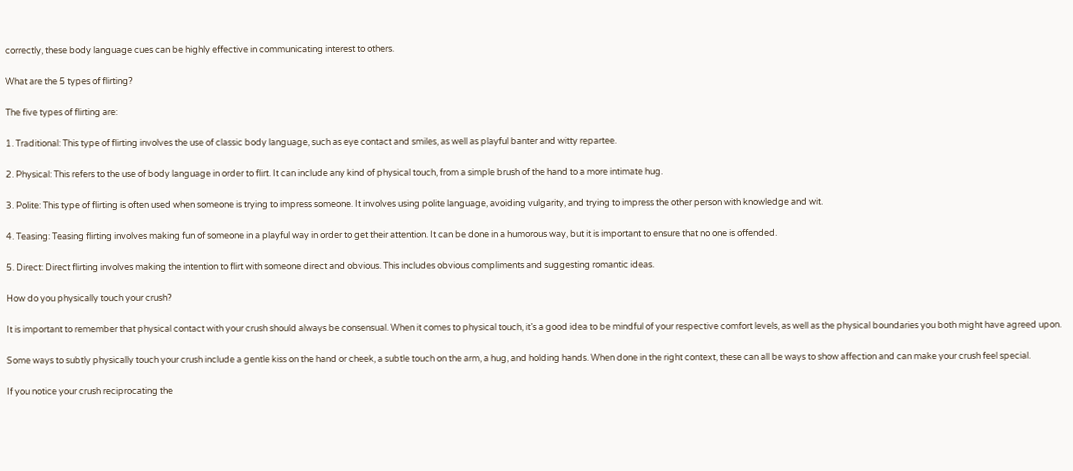correctly, these body language cues can be highly effective in communicating interest to others.

What are the 5 types of flirting?

The five types of flirting are:

1. Traditional: This type of flirting involves the use of classic body language, such as eye contact and smiles, as well as playful banter and witty repartee.

2. Physical: This refers to the use of body language in order to flirt. It can include any kind of physical touch, from a simple brush of the hand to a more intimate hug.

3. Polite: This type of flirting is often used when someone is trying to impress someone. It involves using polite language, avoiding vulgarity, and trying to impress the other person with knowledge and wit.

4. Teasing: Teasing flirting involves making fun of someone in a playful way in order to get their attention. It can be done in a humorous way, but it is important to ensure that no one is offended.

5. Direct: Direct flirting involves making the intention to flirt with someone direct and obvious. This includes obvious compliments and suggesting romantic ideas.

How do you physically touch your crush?

It is important to remember that physical contact with your crush should always be consensual. When it comes to physical touch, it’s a good idea to be mindful of your respective comfort levels, as well as the physical boundaries you both might have agreed upon.

Some ways to subtly physically touch your crush include a gentle kiss on the hand or cheek, a subtle touch on the arm, a hug, and holding hands. When done in the right context, these can all be ways to show affection and can make your crush feel special.

If you notice your crush reciprocating the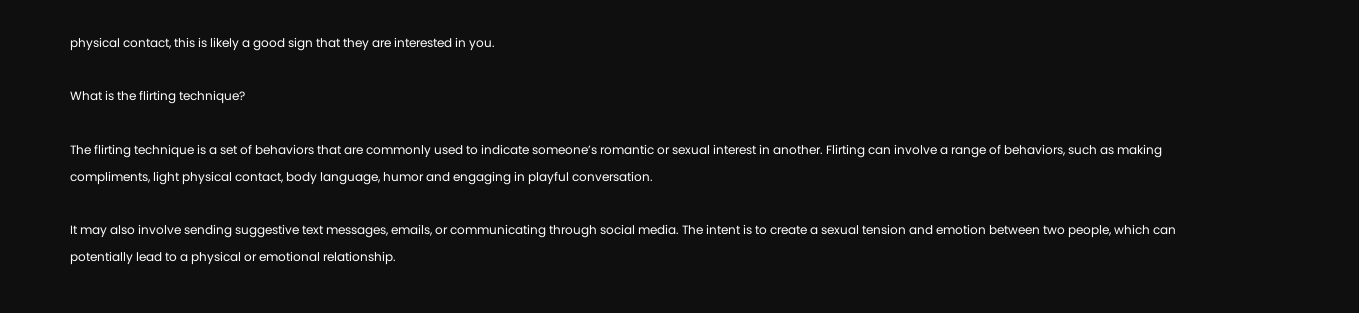physical contact, this is likely a good sign that they are interested in you.

What is the flirting technique?

The flirting technique is a set of behaviors that are commonly used to indicate someone’s romantic or sexual interest in another. Flirting can involve a range of behaviors, such as making compliments, light physical contact, body language, humor and engaging in playful conversation.

It may also involve sending suggestive text messages, emails, or communicating through social media. The intent is to create a sexual tension and emotion between two people, which can potentially lead to a physical or emotional relationship.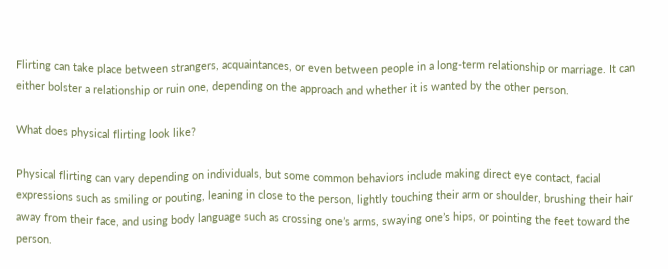Flirting can take place between strangers, acquaintances, or even between people in a long-term relationship or marriage. It can either bolster a relationship or ruin one, depending on the approach and whether it is wanted by the other person.

What does physical flirting look like?

Physical flirting can vary depending on individuals, but some common behaviors include making direct eye contact, facial expressions such as smiling or pouting, leaning in close to the person, lightly touching their arm or shoulder, brushing their hair away from their face, and using body language such as crossing one’s arms, swaying one’s hips, or pointing the feet toward the person.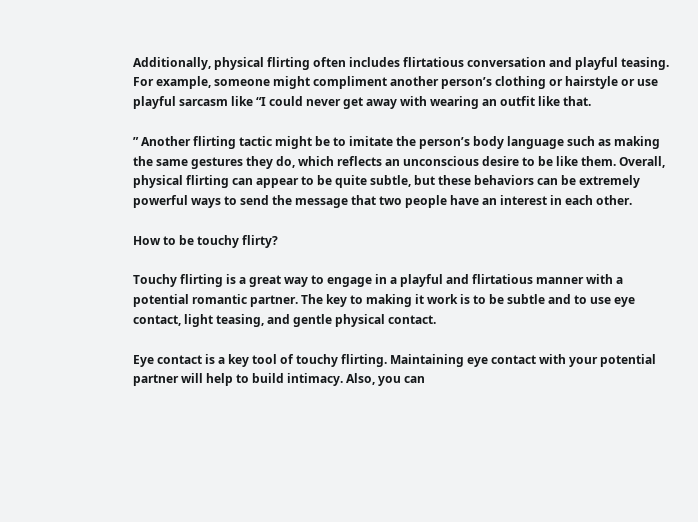Additionally, physical flirting often includes flirtatious conversation and playful teasing. For example, someone might compliment another person’s clothing or hairstyle or use playful sarcasm like “I could never get away with wearing an outfit like that.

” Another flirting tactic might be to imitate the person’s body language such as making the same gestures they do, which reflects an unconscious desire to be like them. Overall, physical flirting can appear to be quite subtle, but these behaviors can be extremely powerful ways to send the message that two people have an interest in each other.

How to be touchy flirty?

Touchy flirting is a great way to engage in a playful and flirtatious manner with a potential romantic partner. The key to making it work is to be subtle and to use eye contact, light teasing, and gentle physical contact.

Eye contact is a key tool of touchy flirting. Maintaining eye contact with your potential partner will help to build intimacy. Also, you can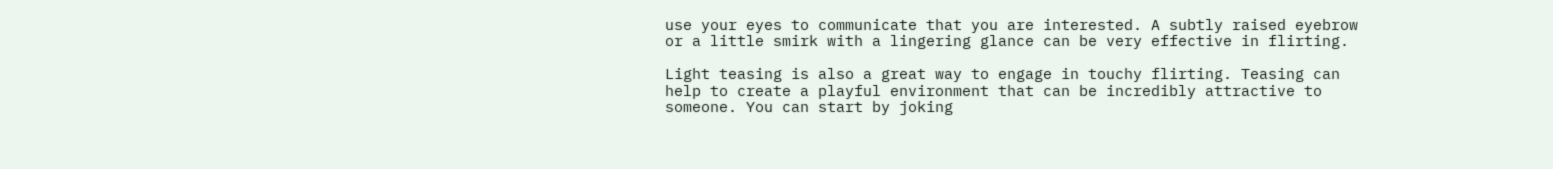use your eyes to communicate that you are interested. A subtly raised eyebrow or a little smirk with a lingering glance can be very effective in flirting.

Light teasing is also a great way to engage in touchy flirting. Teasing can help to create a playful environment that can be incredibly attractive to someone. You can start by joking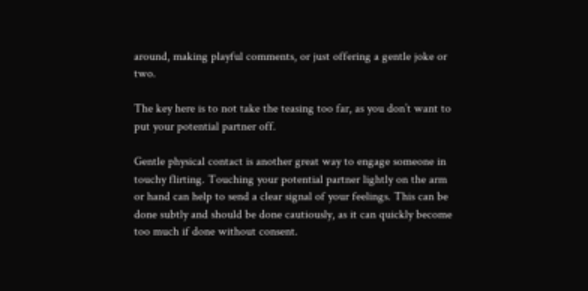around, making playful comments, or just offering a gentle joke or two.

The key here is to not take the teasing too far, as you don’t want to put your potential partner off.

Gentle physical contact is another great way to engage someone in touchy flirting. Touching your potential partner lightly on the arm or hand can help to send a clear signal of your feelings. This can be done subtly and should be done cautiously, as it can quickly become too much if done without consent.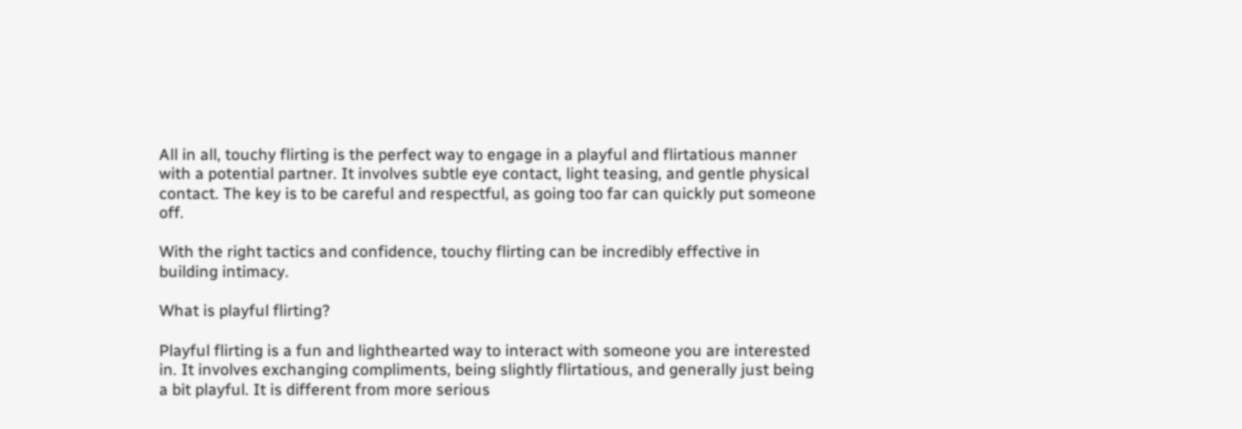All in all, touchy flirting is the perfect way to engage in a playful and flirtatious manner with a potential partner. It involves subtle eye contact, light teasing, and gentle physical contact. The key is to be careful and respectful, as going too far can quickly put someone off.

With the right tactics and confidence, touchy flirting can be incredibly effective in building intimacy.

What is playful flirting?

Playful flirting is a fun and lighthearted way to interact with someone you are interested in. It involves exchanging compliments, being slightly flirtatious, and generally just being a bit playful. It is different from more serious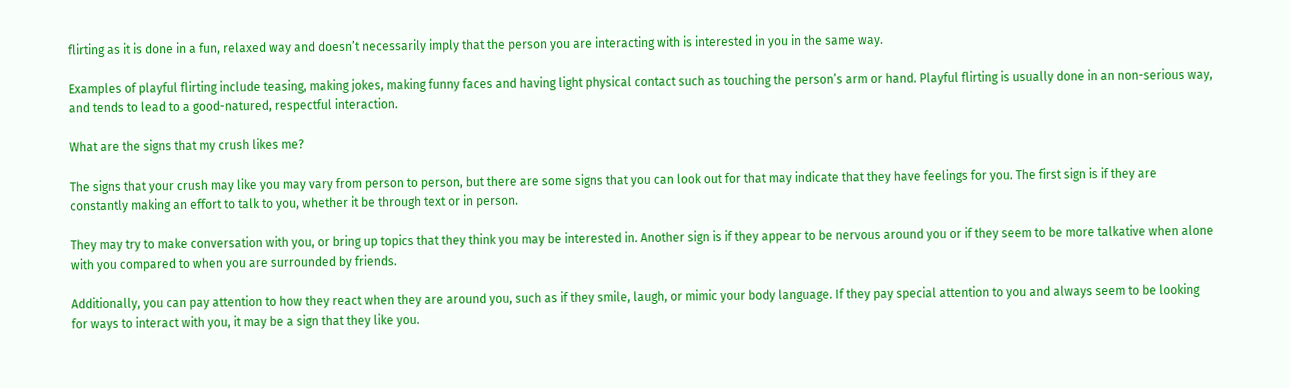flirting as it is done in a fun, relaxed way and doesn’t necessarily imply that the person you are interacting with is interested in you in the same way.

Examples of playful flirting include teasing, making jokes, making funny faces and having light physical contact such as touching the person’s arm or hand. Playful flirting is usually done in an non-serious way, and tends to lead to a good-natured, respectful interaction.

What are the signs that my crush likes me?

The signs that your crush may like you may vary from person to person, but there are some signs that you can look out for that may indicate that they have feelings for you. The first sign is if they are constantly making an effort to talk to you, whether it be through text or in person.

They may try to make conversation with you, or bring up topics that they think you may be interested in. Another sign is if they appear to be nervous around you or if they seem to be more talkative when alone with you compared to when you are surrounded by friends.

Additionally, you can pay attention to how they react when they are around you, such as if they smile, laugh, or mimic your body language. If they pay special attention to you and always seem to be looking for ways to interact with you, it may be a sign that they like you.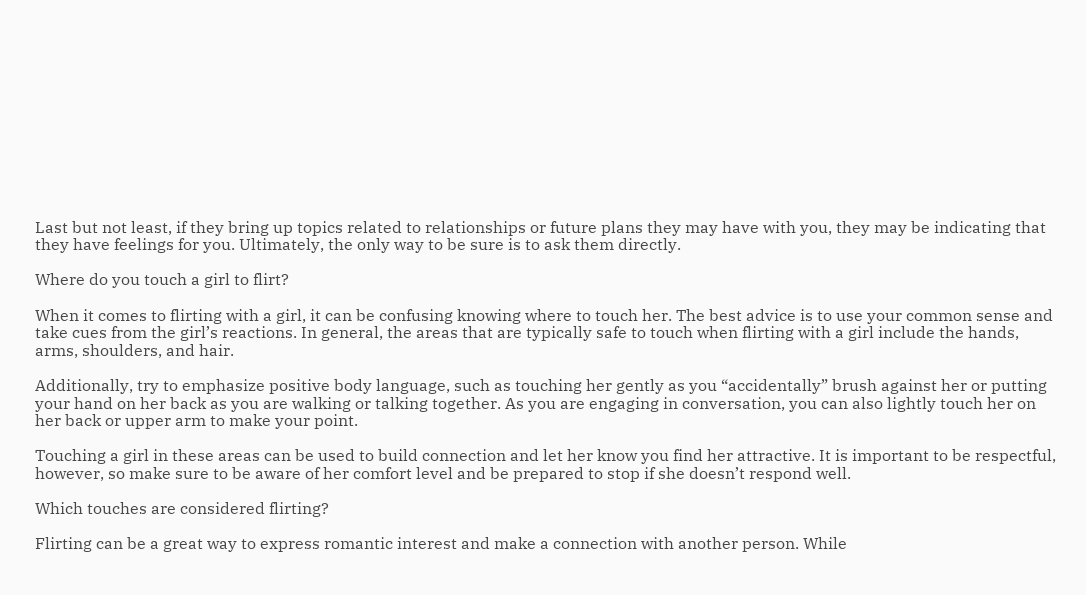Last but not least, if they bring up topics related to relationships or future plans they may have with you, they may be indicating that they have feelings for you. Ultimately, the only way to be sure is to ask them directly.

Where do you touch a girl to flirt?

When it comes to flirting with a girl, it can be confusing knowing where to touch her. The best advice is to use your common sense and take cues from the girl’s reactions. In general, the areas that are typically safe to touch when flirting with a girl include the hands, arms, shoulders, and hair.

Additionally, try to emphasize positive body language, such as touching her gently as you “accidentally” brush against her or putting your hand on her back as you are walking or talking together. As you are engaging in conversation, you can also lightly touch her on her back or upper arm to make your point.

Touching a girl in these areas can be used to build connection and let her know you find her attractive. It is important to be respectful, however, so make sure to be aware of her comfort level and be prepared to stop if she doesn’t respond well.

Which touches are considered flirting?

Flirting can be a great way to express romantic interest and make a connection with another person. While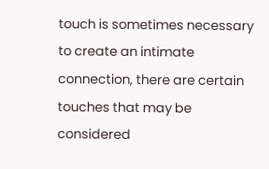touch is sometimes necessary to create an intimate connection, there are certain touches that may be considered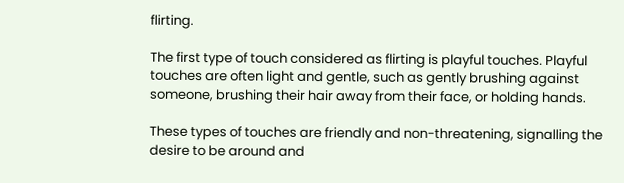flirting.

The first type of touch considered as flirting is playful touches. Playful touches are often light and gentle, such as gently brushing against someone, brushing their hair away from their face, or holding hands.

These types of touches are friendly and non-threatening, signalling the desire to be around and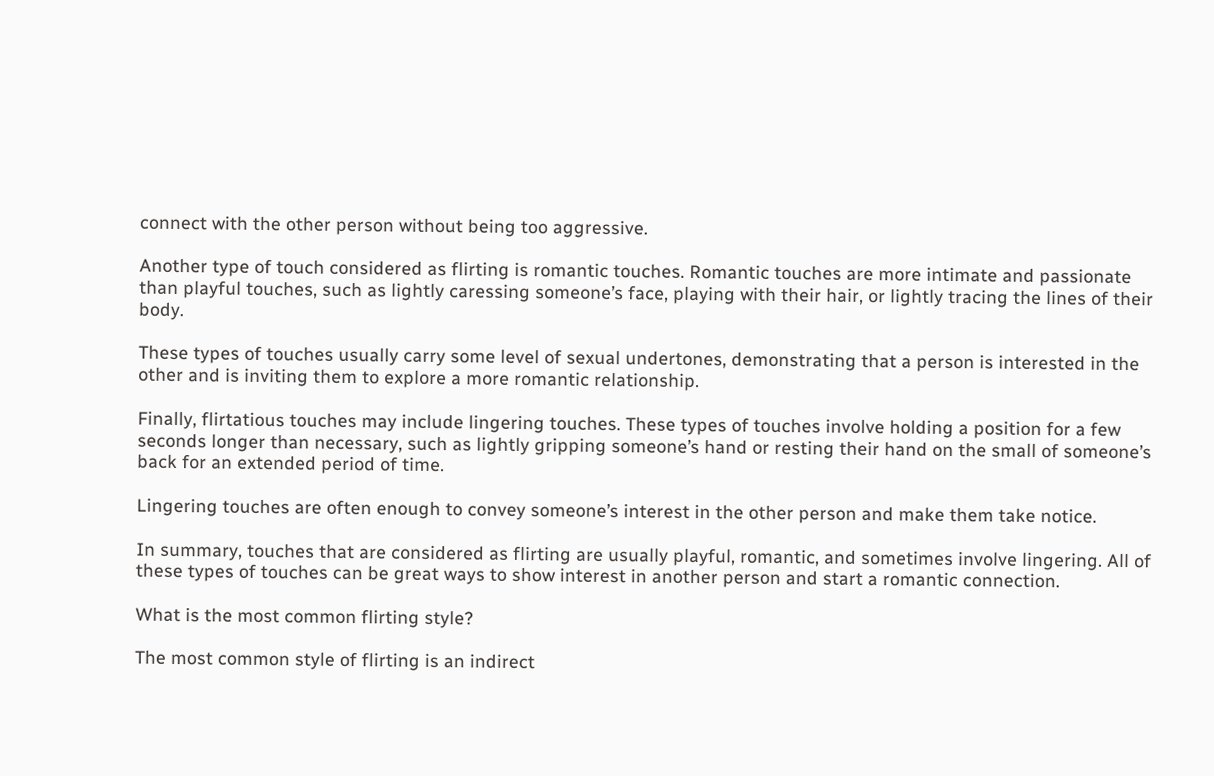connect with the other person without being too aggressive.

Another type of touch considered as flirting is romantic touches. Romantic touches are more intimate and passionate than playful touches, such as lightly caressing someone’s face, playing with their hair, or lightly tracing the lines of their body.

These types of touches usually carry some level of sexual undertones, demonstrating that a person is interested in the other and is inviting them to explore a more romantic relationship.

Finally, flirtatious touches may include lingering touches. These types of touches involve holding a position for a few seconds longer than necessary, such as lightly gripping someone’s hand or resting their hand on the small of someone’s back for an extended period of time.

Lingering touches are often enough to convey someone’s interest in the other person and make them take notice.

In summary, touches that are considered as flirting are usually playful, romantic, and sometimes involve lingering. All of these types of touches can be great ways to show interest in another person and start a romantic connection.

What is the most common flirting style?

The most common style of flirting is an indirect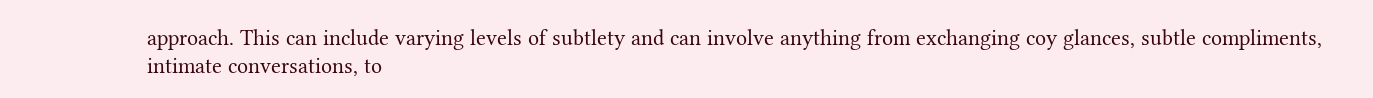approach. This can include varying levels of subtlety and can involve anything from exchanging coy glances, subtle compliments, intimate conversations, to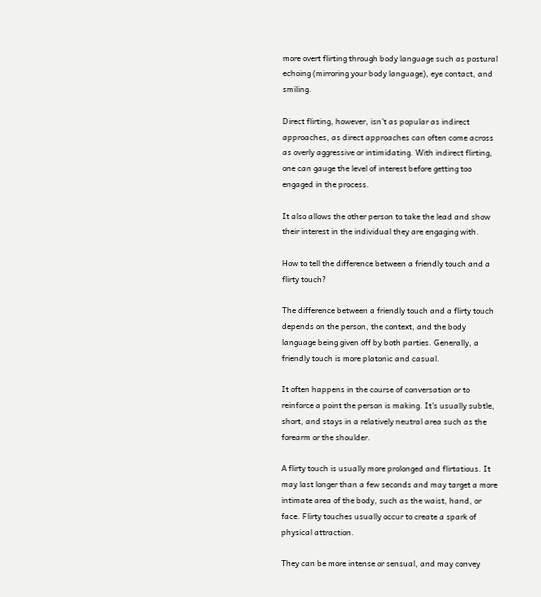more overt flirting through body language such as postural echoing (mirroring your body language), eye contact, and smiling.

Direct flirting, however, isn’t as popular as indirect approaches, as direct approaches can often come across as overly aggressive or intimidating. With indirect flirting, one can gauge the level of interest before getting too engaged in the process.

It also allows the other person to take the lead and show their interest in the individual they are engaging with.

How to tell the difference between a friendly touch and a flirty touch?

The difference between a friendly touch and a flirty touch depends on the person, the context, and the body language being given off by both parties. Generally, a friendly touch is more platonic and casual.

It often happens in the course of conversation or to reinforce a point the person is making. It’s usually subtle, short, and stays in a relatively neutral area such as the forearm or the shoulder.

A flirty touch is usually more prolonged and flirtatious. It may last longer than a few seconds and may target a more intimate area of the body, such as the waist, hand, or face. Flirty touches usually occur to create a spark of physical attraction.

They can be more intense or sensual, and may convey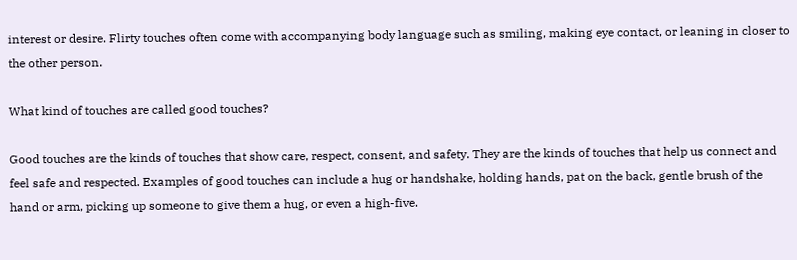interest or desire. Flirty touches often come with accompanying body language such as smiling, making eye contact, or leaning in closer to the other person.

What kind of touches are called good touches?

Good touches are the kinds of touches that show care, respect, consent, and safety. They are the kinds of touches that help us connect and feel safe and respected. Examples of good touches can include a hug or handshake, holding hands, pat on the back, gentle brush of the hand or arm, picking up someone to give them a hug, or even a high-five.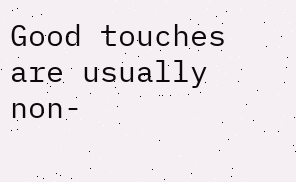Good touches are usually non-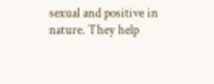sexual and positive in nature. They help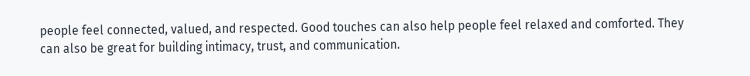people feel connected, valued, and respected. Good touches can also help people feel relaxed and comforted. They can also be great for building intimacy, trust, and communication.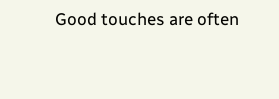Good touches are often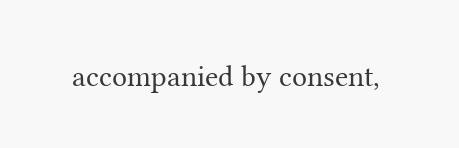accompanied by consent,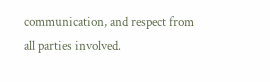communication, and respect from all parties involved.